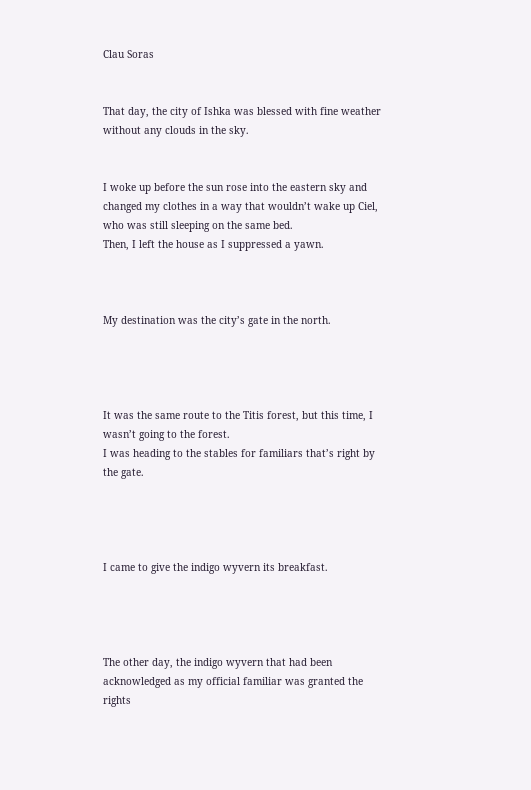Clau Soras


That day, the city of Ishka was blessed with fine weather without any clouds in the sky.


I woke up before the sun rose into the eastern sky and changed my clothes in a way that wouldn’t wake up Ciel, who was still sleeping on the same bed.
Then, I left the house as I suppressed a yawn.



My destination was the city’s gate in the north.




It was the same route to the Titis forest, but this time, I wasn’t going to the forest.
I was heading to the stables for familiars that’s right by the gate.




I came to give the indigo wyvern its breakfast.




The other day, the indigo wyvern that had been acknowledged as my official familiar was granted the rights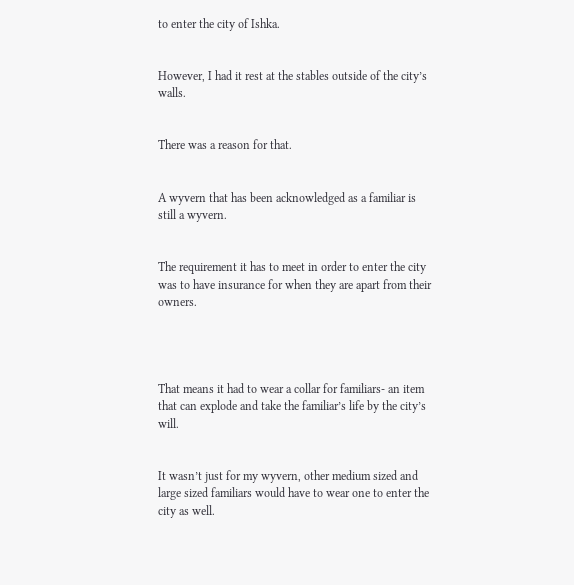to enter the city of Ishka.


However, I had it rest at the stables outside of the city’s walls.


There was a reason for that.


A wyvern that has been acknowledged as a familiar is still a wyvern.


The requirement it has to meet in order to enter the city was to have insurance for when they are apart from their owners.




That means it had to wear a collar for familiars- an item that can explode and take the familiar’s life by the city’s will.


It wasn’t just for my wyvern, other medium sized and large sized familiars would have to wear one to enter the city as well.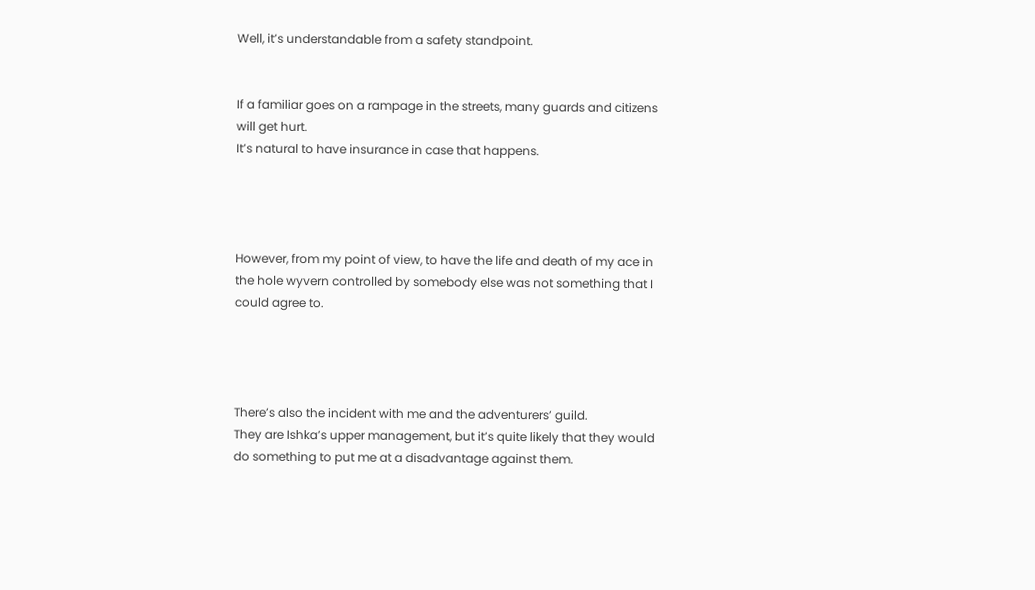Well, it’s understandable from a safety standpoint.


If a familiar goes on a rampage in the streets, many guards and citizens will get hurt.
It’s natural to have insurance in case that happens.




However, from my point of view, to have the life and death of my ace in the hole wyvern controlled by somebody else was not something that I could agree to.




There’s also the incident with me and the adventurers’ guild.
They are Ishka’s upper management, but it’s quite likely that they would do something to put me at a disadvantage against them.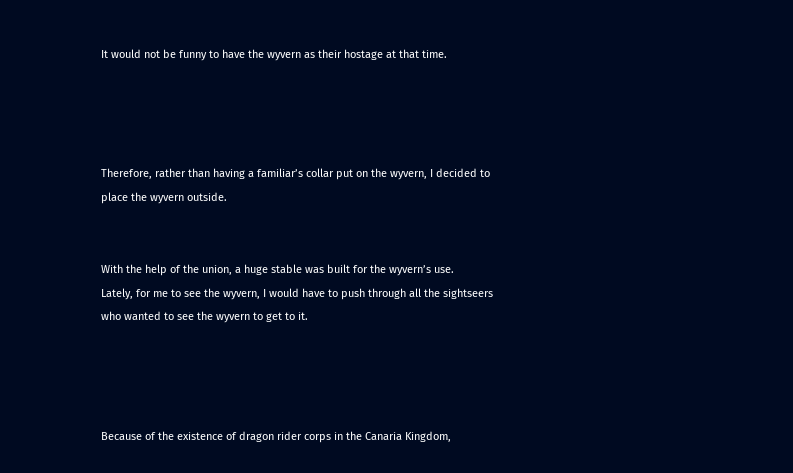It would not be funny to have the wyvern as their hostage at that time.




Therefore, rather than having a familiar’s collar put on the wyvern, I decided to place the wyvern outside.


With the help of the union, a huge stable was built for the wyvern’s use.
Lately, for me to see the wyvern, I would have to push through all the sightseers who wanted to see the wyvern to get to it.




Because of the existence of dragon rider corps in the Canaria Kingdom,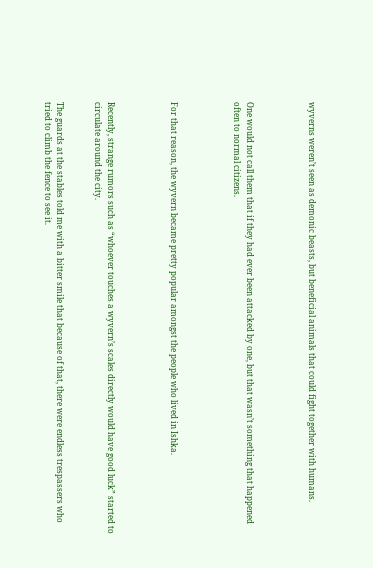wyverns weren’t seen as demonic beasts, but beneficial animals that could fight together with humans.




One would not call them that if they had ever been attacked by one, but that wasn’t something that happened often to normal citizens.




For that reason, the wyvern became pretty popular amongst the people who lived in Ishka.




Recently, strange rumors such as “whoever touches a wyvern’s scales directly would have good luck” started to circulate around the city.


The guards at the stables told me with a bitter smile that because of that, there were endless trespassers who tried to climb the fence to see it.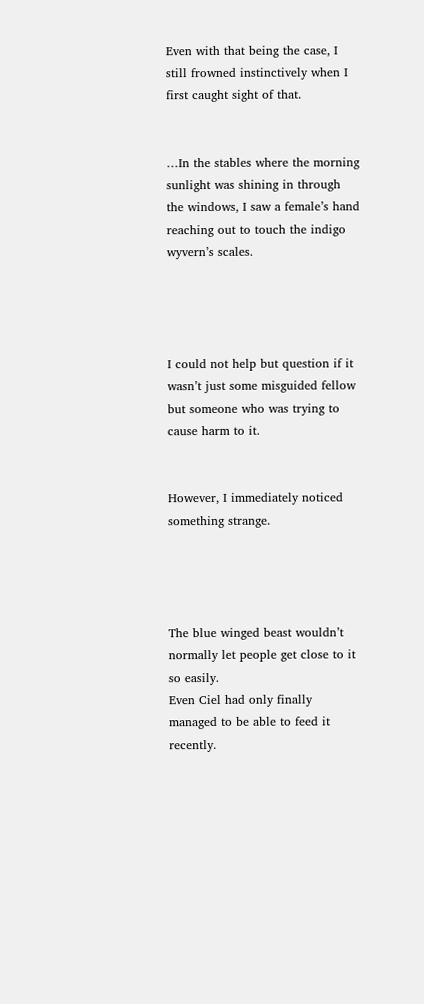Even with that being the case, I still frowned instinctively when I first caught sight of that.


…In the stables where the morning sunlight was shining in through the windows, I saw a female’s hand reaching out to touch the indigo wyvern’s scales.




I could not help but question if it wasn’t just some misguided fellow but someone who was trying to cause harm to it.


However, I immediately noticed something strange.




The blue winged beast wouldn’t normally let people get close to it so easily.
Even Ciel had only finally managed to be able to feed it recently.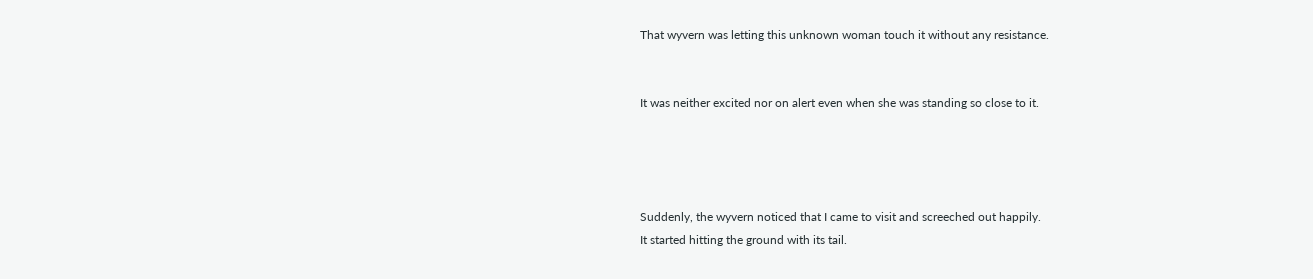That wyvern was letting this unknown woman touch it without any resistance.


It was neither excited nor on alert even when she was standing so close to it.




Suddenly, the wyvern noticed that I came to visit and screeched out happily.
It started hitting the ground with its tail.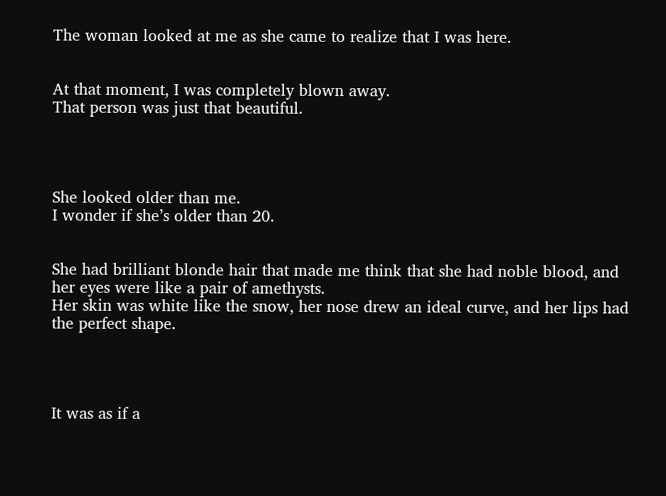The woman looked at me as she came to realize that I was here.


At that moment, I was completely blown away.
That person was just that beautiful.




She looked older than me.
I wonder if she’s older than 20.


She had brilliant blonde hair that made me think that she had noble blood, and her eyes were like a pair of amethysts.
Her skin was white like the snow, her nose drew an ideal curve, and her lips had the perfect shape.




It was as if a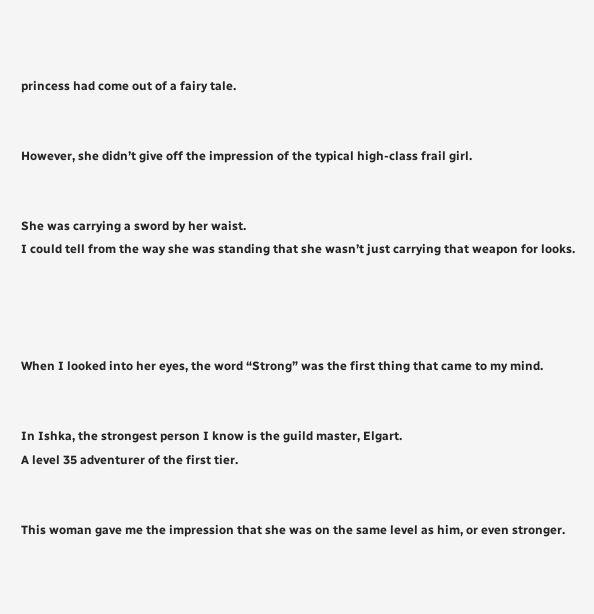princess had come out of a fairy tale.


However, she didn’t give off the impression of the typical high-class frail girl.


She was carrying a sword by her waist.
I could tell from the way she was standing that she wasn’t just carrying that weapon for looks.




When I looked into her eyes, the word “Strong” was the first thing that came to my mind.


In Ishka, the strongest person I know is the guild master, Elgart.
A level 35 adventurer of the first tier.


This woman gave me the impression that she was on the same level as him, or even stronger.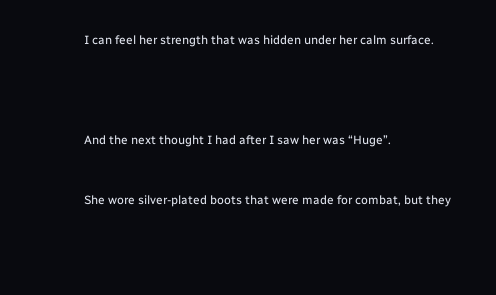I can feel her strength that was hidden under her calm surface.




And the next thought I had after I saw her was “Huge”.


She wore silver-plated boots that were made for combat, but they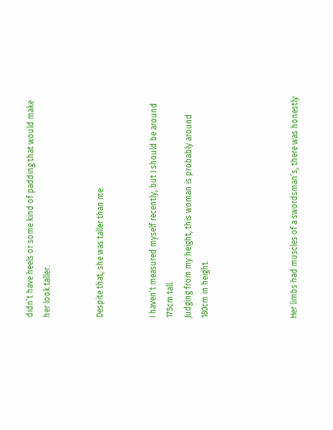didn’t have heels or some kind of padding that would make her look taller.


Despite that, she was taller than me.


I haven’t measured myself recently, but I should be around 175cm tall.
Judging from my height, this woman is probably around 180cm in height.




Her limbs had muscles of a swordsman’s, there was honestly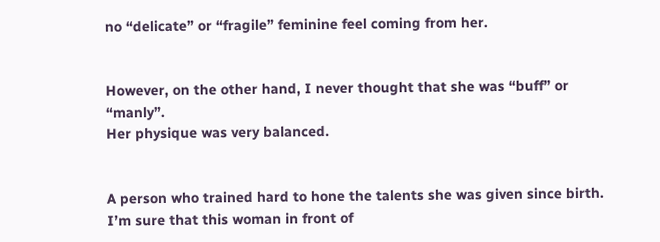no “delicate” or “fragile” feminine feel coming from her.


However, on the other hand, I never thought that she was “buff” or “manly”.
Her physique was very balanced.


A person who trained hard to hone the talents she was given since birth.
I’m sure that this woman in front of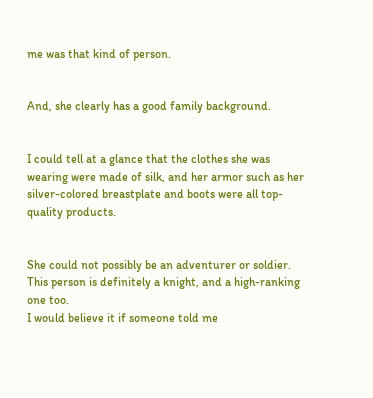me was that kind of person.


And, she clearly has a good family background.


I could tell at a glance that the clothes she was wearing were made of silk, and her armor such as her silver-colored breastplate and boots were all top-quality products.


She could not possibly be an adventurer or soldier.
This person is definitely a knight, and a high-ranking one too.
I would believe it if someone told me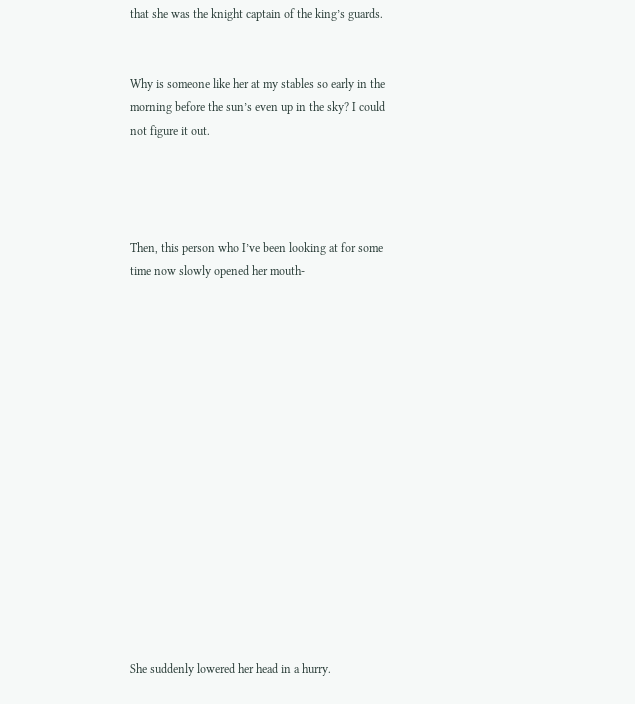that she was the knight captain of the king’s guards.


Why is someone like her at my stables so early in the morning before the sun’s even up in the sky? I could not figure it out.




Then, this person who I’ve been looking at for some time now slowly opened her mouth-
















She suddenly lowered her head in a hurry.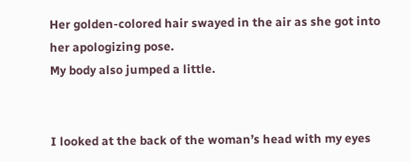Her golden-colored hair swayed in the air as she got into her apologizing pose.
My body also jumped a little.


I looked at the back of the woman’s head with my eyes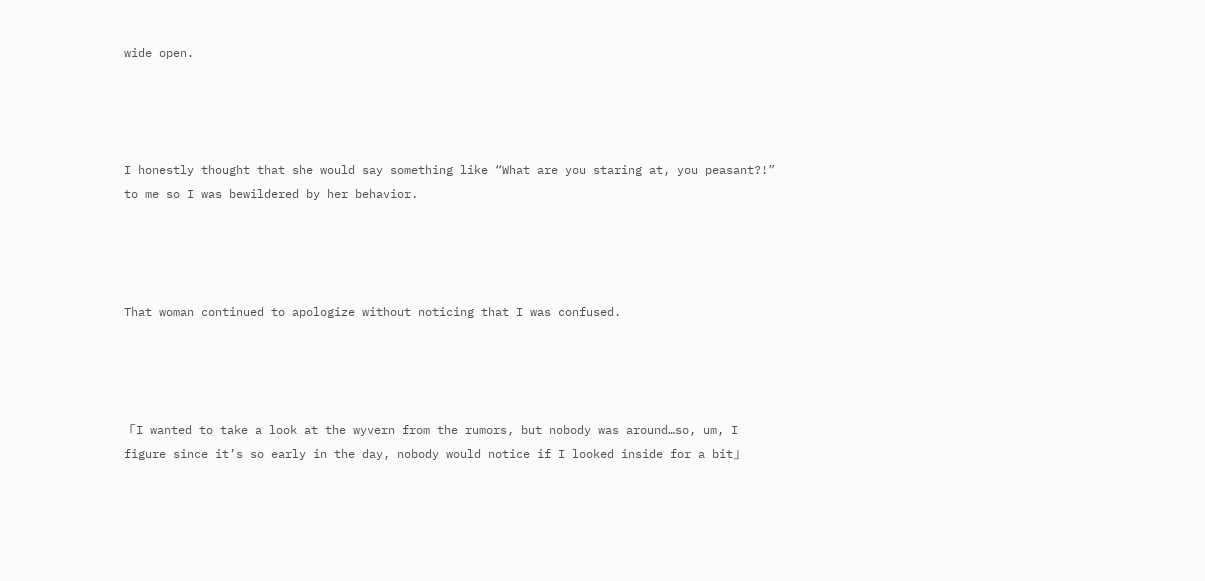wide open.




I honestly thought that she would say something like “What are you staring at, you peasant?!” to me so I was bewildered by her behavior.




That woman continued to apologize without noticing that I was confused.




「I wanted to take a look at the wyvern from the rumors, but nobody was around…so, um, I figure since it’s so early in the day, nobody would notice if I looked inside for a bit」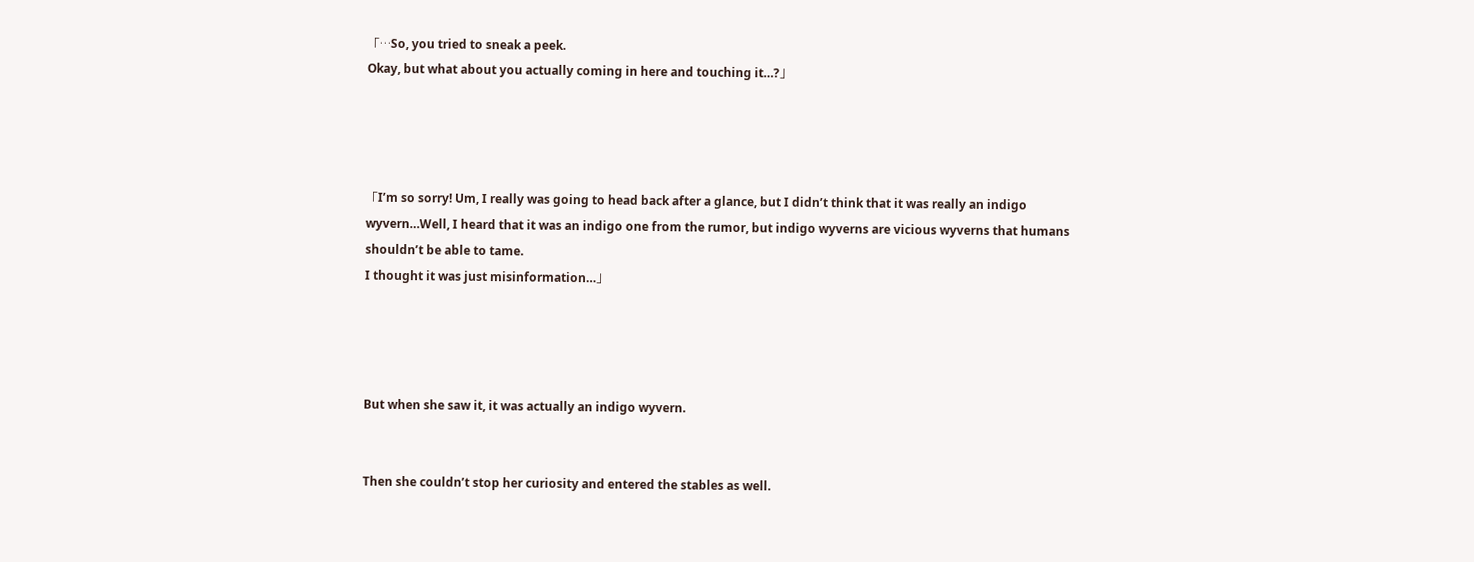「…So, you tried to sneak a peek.
Okay, but what about you actually coming in here and touching it…?」




「I’m so sorry! Um, I really was going to head back after a glance, but I didn’t think that it was really an indigo wyvern…Well, I heard that it was an indigo one from the rumor, but indigo wyverns are vicious wyverns that humans shouldn’t be able to tame.
I thought it was just misinformation…」




But when she saw it, it was actually an indigo wyvern.


Then she couldn’t stop her curiosity and entered the stables as well.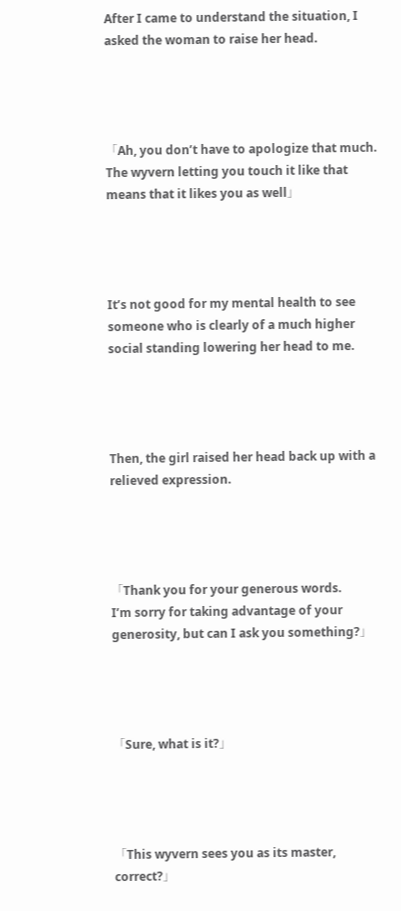After I came to understand the situation, I asked the woman to raise her head.




「Ah, you don’t have to apologize that much.
The wyvern letting you touch it like that means that it likes you as well」




It’s not good for my mental health to see someone who is clearly of a much higher social standing lowering her head to me.




Then, the girl raised her head back up with a relieved expression.




「Thank you for your generous words.
I’m sorry for taking advantage of your generosity, but can I ask you something?」




「Sure, what is it?」




「This wyvern sees you as its master, correct?」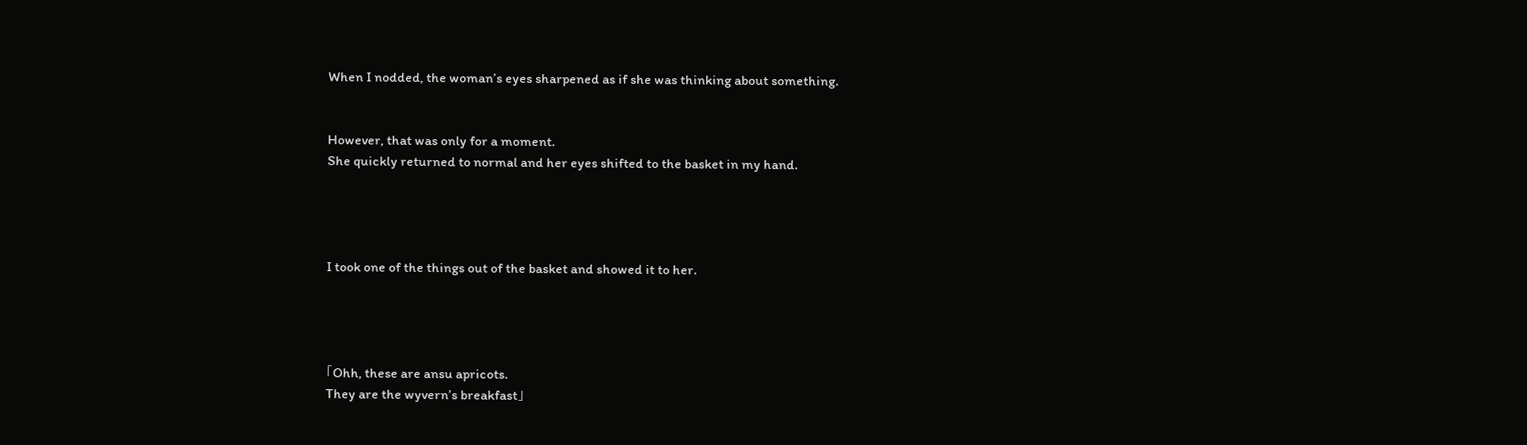When I nodded, the woman’s eyes sharpened as if she was thinking about something.


However, that was only for a moment.
She quickly returned to normal and her eyes shifted to the basket in my hand.




I took one of the things out of the basket and showed it to her.




「Ohh, these are ansu apricots.
They are the wyvern’s breakfast」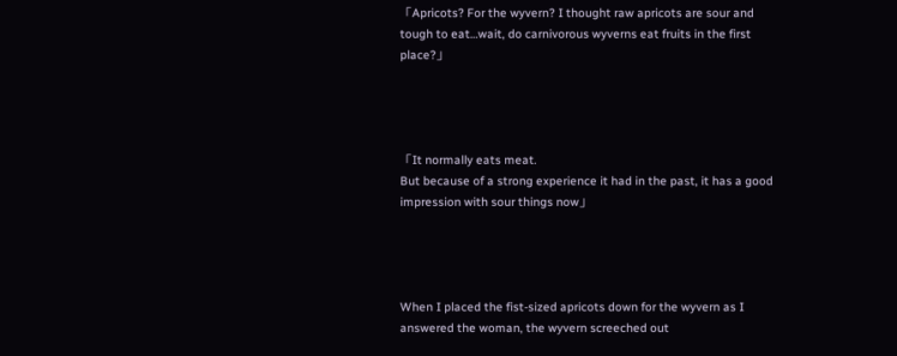「Apricots? For the wyvern? I thought raw apricots are sour and tough to eat…wait, do carnivorous wyverns eat fruits in the first place?」




「It normally eats meat.
But because of a strong experience it had in the past, it has a good impression with sour things now」




When I placed the fist-sized apricots down for the wyvern as I answered the woman, the wyvern screeched out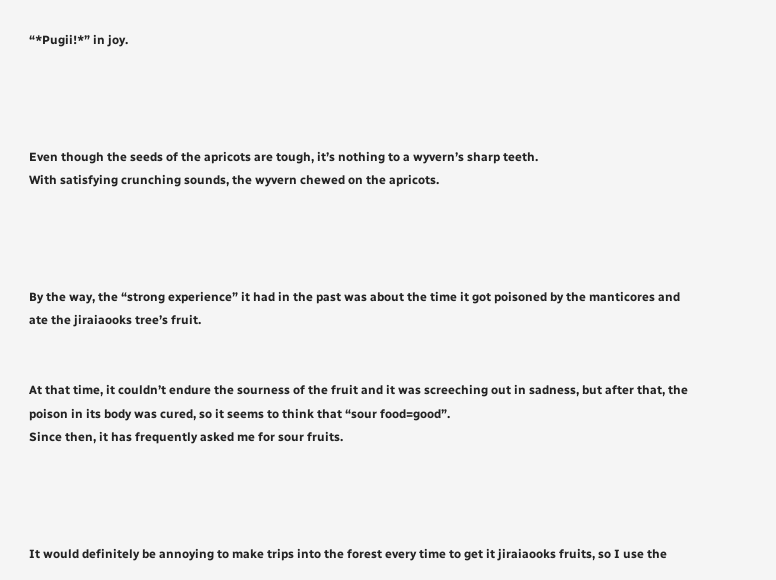“*Pugii!*” in joy.




Even though the seeds of the apricots are tough, it’s nothing to a wyvern’s sharp teeth.
With satisfying crunching sounds, the wyvern chewed on the apricots.




By the way, the “strong experience” it had in the past was about the time it got poisoned by the manticores and ate the jiraiaooks tree’s fruit.


At that time, it couldn’t endure the sourness of the fruit and it was screeching out in sadness, but after that, the poison in its body was cured, so it seems to think that “sour food=good”.
Since then, it has frequently asked me for sour fruits.




It would definitely be annoying to make trips into the forest every time to get it jiraiaooks fruits, so I use the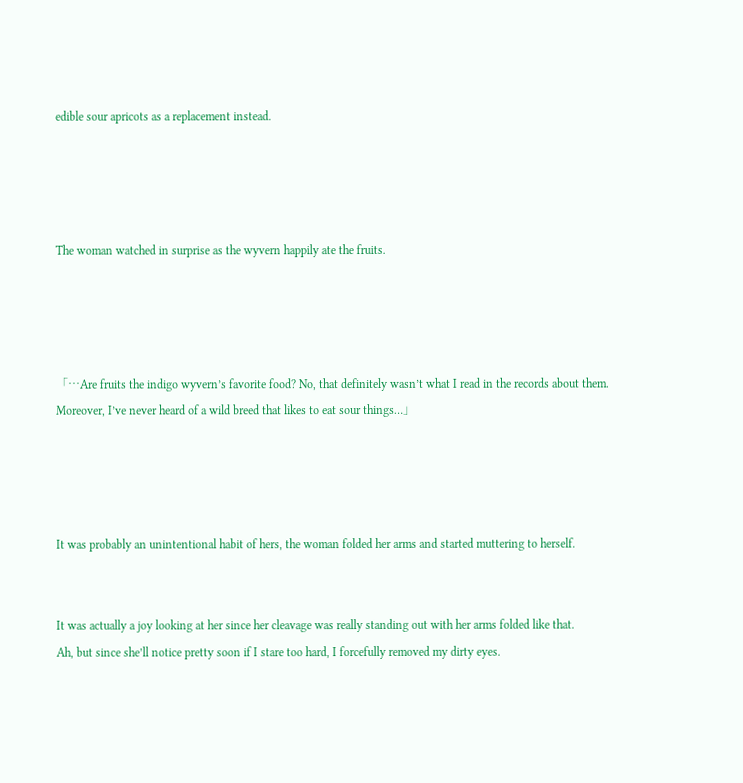edible sour apricots as a replacement instead.




The woman watched in surprise as the wyvern happily ate the fruits.




「…Are fruits the indigo wyvern’s favorite food? No, that definitely wasn’t what I read in the records about them.
Moreover, I’ve never heard of a wild breed that likes to eat sour things…」




It was probably an unintentional habit of hers, the woman folded her arms and started muttering to herself.


It was actually a joy looking at her since her cleavage was really standing out with her arms folded like that.
Ah, but since she’ll notice pretty soon if I stare too hard, I forcefully removed my dirty eyes.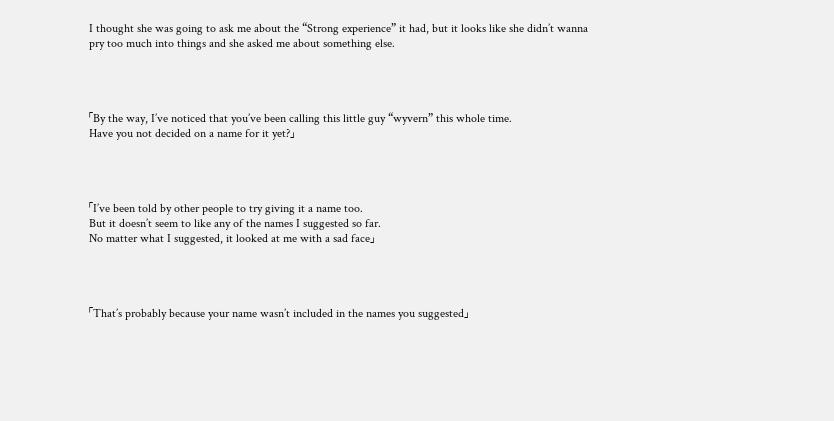I thought she was going to ask me about the “Strong experience” it had, but it looks like she didn’t wanna pry too much into things and she asked me about something else.




「By the way, I’ve noticed that you’ve been calling this little guy “wyvern” this whole time.
Have you not decided on a name for it yet?」




「I’ve been told by other people to try giving it a name too.
But it doesn’t seem to like any of the names I suggested so far.
No matter what I suggested, it looked at me with a sad face」




「That’s probably because your name wasn’t included in the names you suggested」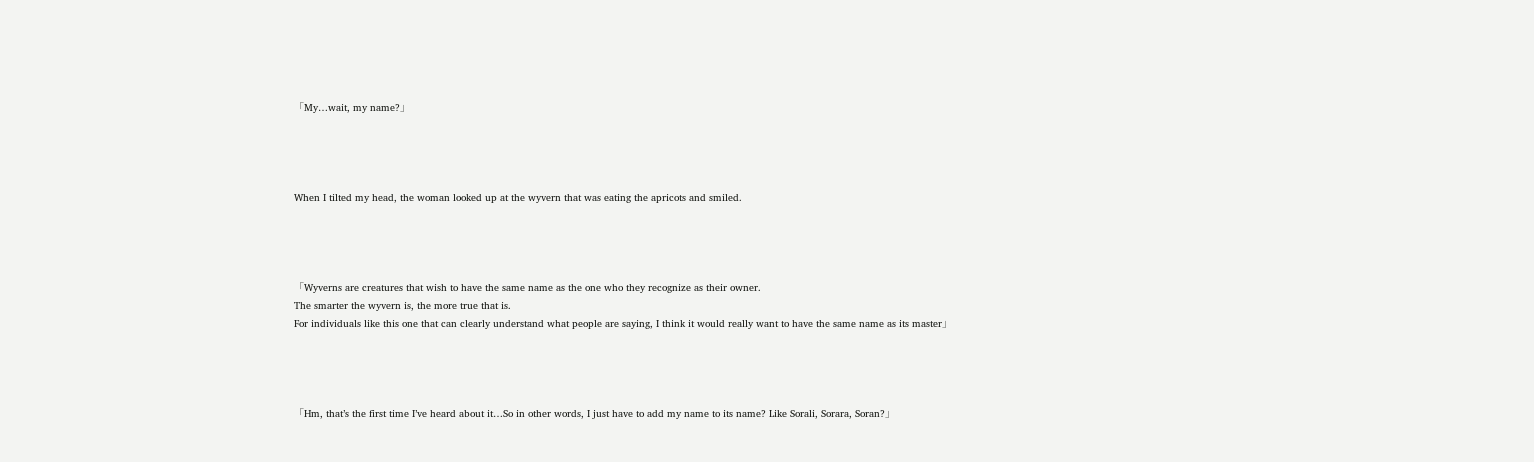「My…wait, my name?」




When I tilted my head, the woman looked up at the wyvern that was eating the apricots and smiled.




「Wyverns are creatures that wish to have the same name as the one who they recognize as their owner.
The smarter the wyvern is, the more true that is.
For individuals like this one that can clearly understand what people are saying, I think it would really want to have the same name as its master」




「Hm, that’s the first time I’ve heard about it…So in other words, I just have to add my name to its name? Like Sorali, Sorara, Soran?」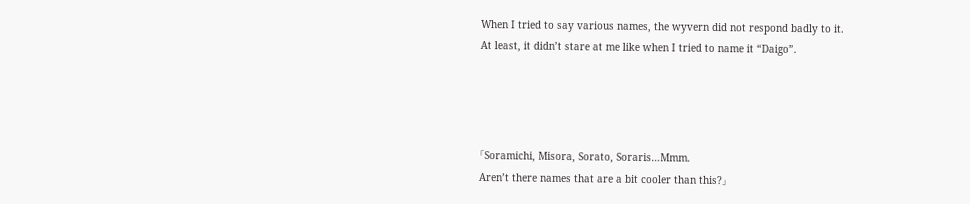When I tried to say various names, the wyvern did not respond badly to it.
At least, it didn’t stare at me like when I tried to name it “Daigo”.




「Soramichi, Misora, Sorato, Soraris…Mmm.
Aren’t there names that are a bit cooler than this?」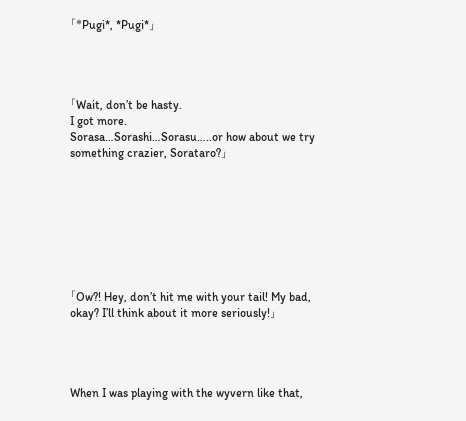「*Pugi*, *Pugi*」




「Wait, don’t be hasty.
I got more.
Sorasa…Sorashi…Sorasu…..or how about we try something crazier, Sorataro?」








「Ow?! Hey, don’t hit me with your tail! My bad, okay? I’ll think about it more seriously!」




When I was playing with the wyvern like that,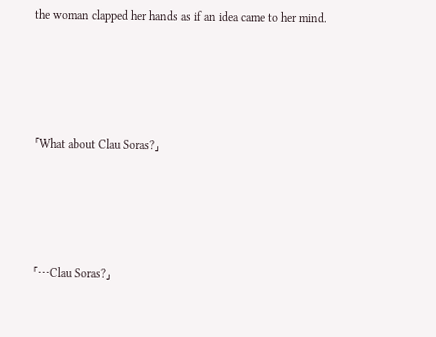the woman clapped her hands as if an idea came to her mind.




「What about Clau Soras?」




「…Clau Soras?」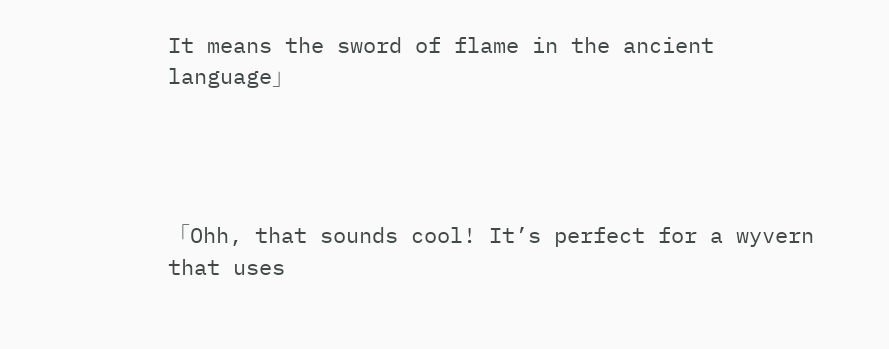It means the sword of flame in the ancient language」




「Ohh, that sounds cool! It’s perfect for a wyvern that uses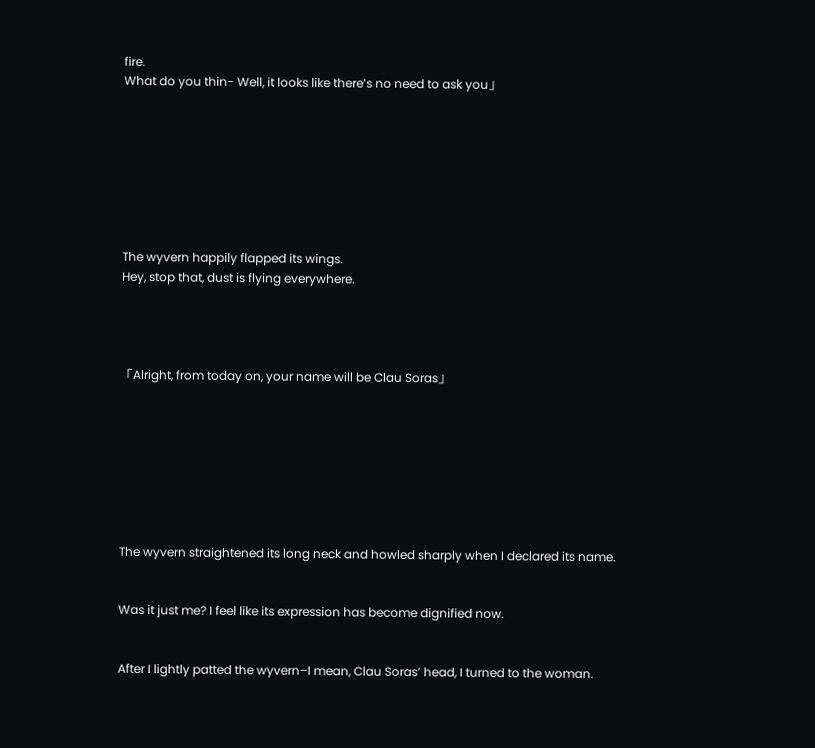fire.
What do you thin- Well, it looks like there’s no need to ask you」








The wyvern happily flapped its wings.
Hey, stop that, dust is flying everywhere.




「Alright, from today on, your name will be Clau Soras」








The wyvern straightened its long neck and howled sharply when I declared its name.


Was it just me? I feel like its expression has become dignified now.


After I lightly patted the wyvern–I mean, Clau Soras’ head, I turned to the woman.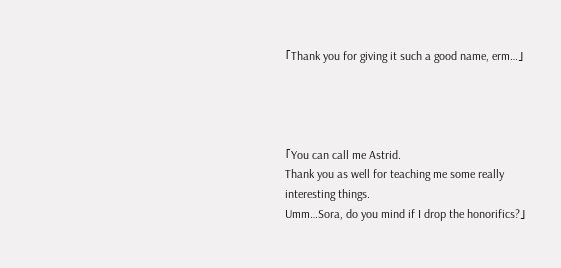「Thank you for giving it such a good name, erm…」




「You can call me Astrid.
Thank you as well for teaching me some really interesting things.
Umm…Sora, do you mind if I drop the honorifics?」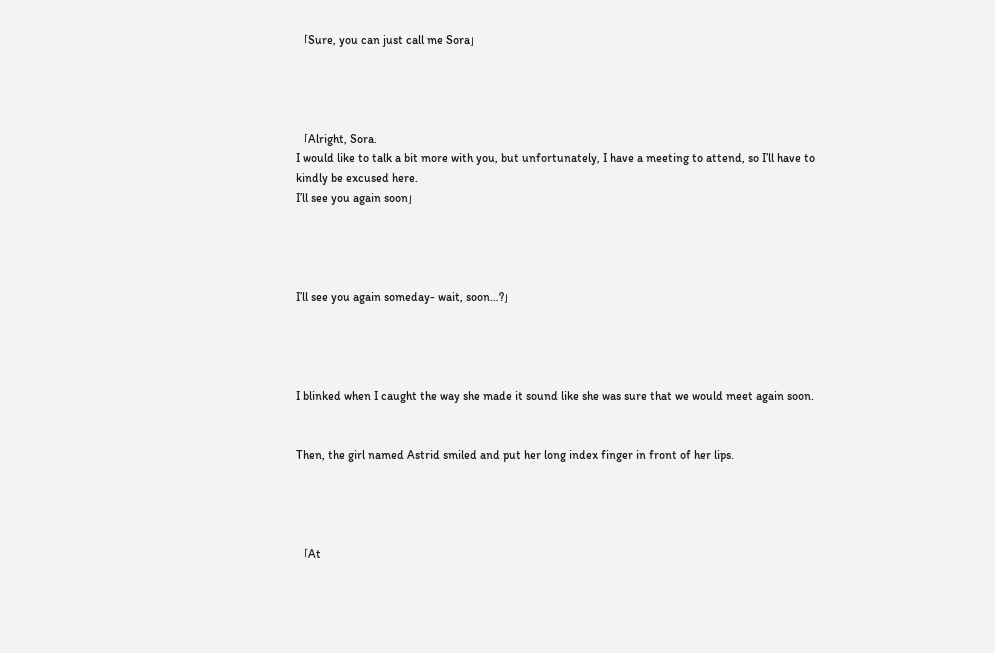「Sure, you can just call me Sora」




「Alright, Sora.
I would like to talk a bit more with you, but unfortunately, I have a meeting to attend, so I’ll have to kindly be excused here.
I’ll see you again soon」




I’ll see you again someday- wait, soon…?」




I blinked when I caught the way she made it sound like she was sure that we would meet again soon.


Then, the girl named Astrid smiled and put her long index finger in front of her lips.




「At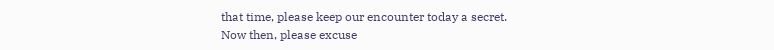that time, please keep our encounter today a secret.
Now then, please excuse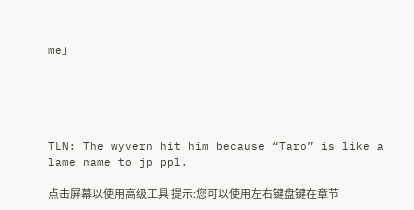me」





TLN: The wyvern hit him because “Taro” is like a lame name to jp ppl.

点击屏幕以使用高级工具 提示:您可以使用左右键盘键在章节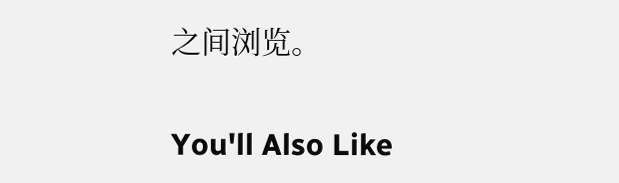之间浏览。

You'll Also Like